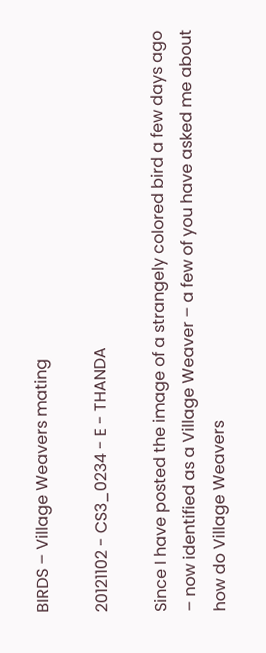BIRDS – Village Weavers mating

20121102 - CS3_0234 - E - THANDA

Since I have posted the image of a strangely colored bird a few days ago – now identified as a Village Weaver – a few of you have asked me about how do Village Weavers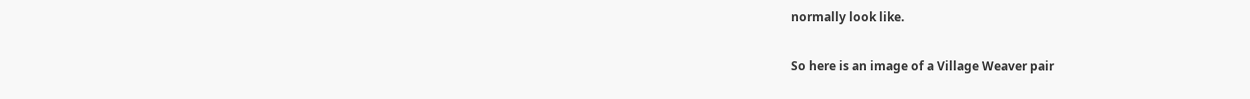normally look like.

So here is an image of a Village Weaver pair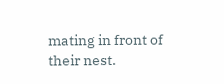mating in front of their nest.